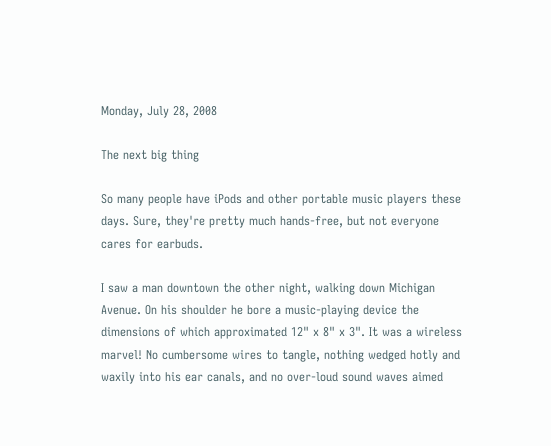Monday, July 28, 2008

The next big thing

So many people have iPods and other portable music players these days. Sure, they're pretty much hands-free, but not everyone cares for earbuds.

I saw a man downtown the other night, walking down Michigan Avenue. On his shoulder he bore a music-playing device the dimensions of which approximated 12" x 8" x 3". It was a wireless marvel! No cumbersome wires to tangle, nothing wedged hotly and waxily into his ear canals, and no over-loud sound waves aimed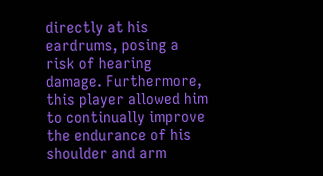directly at his eardrums, posing a risk of hearing damage. Furthermore, this player allowed him to continually improve the endurance of his shoulder and arm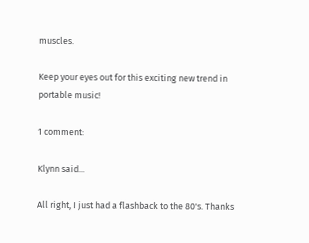muscles.

Keep your eyes out for this exciting new trend in portable music!

1 comment:

Klynn said...

All right, I just had a flashback to the 80's. Thanks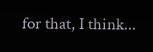for that, I think...